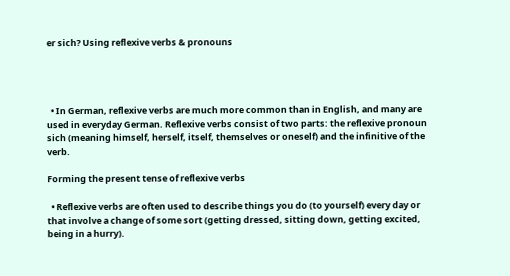er sich? Using reflexive verbs & pronouns




  • In German, reflexive verbs are much more common than in English, and many are used in everyday German. Reflexive verbs consist of two parts: the reflexive pronoun sich (meaning himself, herself, itself, themselves or oneself) and the infinitive of the verb.

Forming the present tense of reflexive verbs

  • Reflexive verbs are often used to describe things you do (to yourself) every day or that involve a change of some sort (getting dressed, sitting down, getting excited, being in a hurry).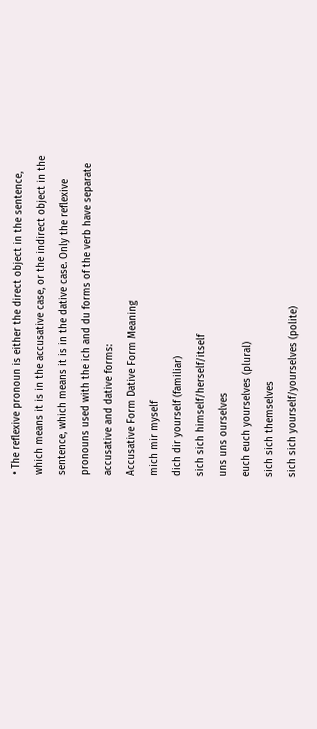• The reflexive pronoun is either the direct object in the sentence, which means it is in the accusative case, or the indirect object in the sentence, which means it is in the dative case. Only the reflexive pronouns used with the ich and du forms of the verb have separate accusative and dative forms:
Accusative Form Dative Form Meaning
mich mir myself
dich dir yourself (familiar)
sich sich himself/herself/itself
uns uns ourselves
euch euch yourselves (plural)
sich sich themselves
sich sich yourself/yourselves (polite)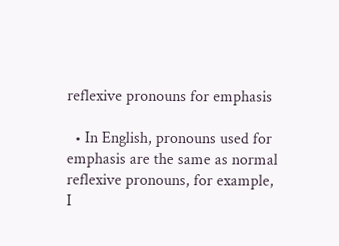reflexive pronouns for emphasis

  • In English, pronouns used for emphasis are the same as normal reflexive pronouns, for example, I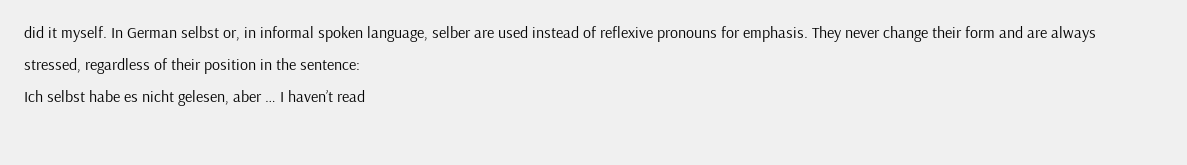did it myself. In German selbst or, in informal spoken language, selber are used instead of reflexive pronouns for emphasis. They never change their form and are always stressed, regardless of their position in the sentence:
Ich selbst habe es nicht gelesen, aber … I haven’t read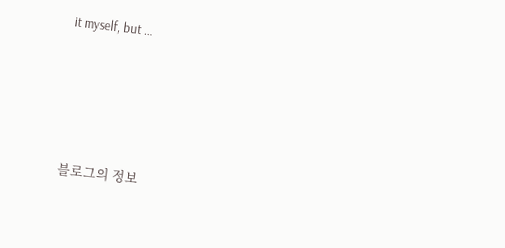it myself, but …





블로그의 정보